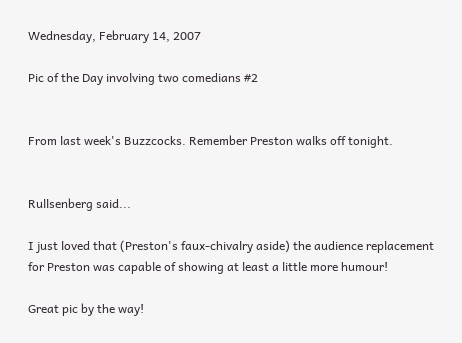Wednesday, February 14, 2007

Pic of the Day involving two comedians #2


From last week's Buzzcocks. Remember Preston walks off tonight.


Rullsenberg said...

I just loved that (Preston's faux-chivalry aside) the audience replacement for Preston was capable of showing at least a little more humour!

Great pic by the way!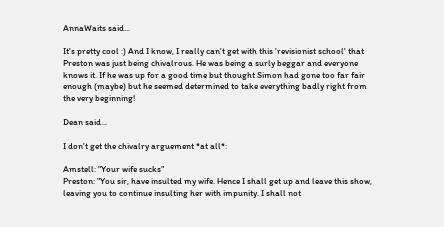AnnaWaits said...

It's pretty cool :) And I know, I really can't get with this 'revisionist school' that Preston was just being chivalrous. He was being a surly beggar and everyone knows it. If he was up for a good time but thought Simon had gone too far fair enough (maybe) but he seemed determined to take everything badly right from the very beginning!

Dean said...

I don't get the chivalry arguement *at all*:

Amstell: "Your wife sucks"
Preston: "You sir, have insulted my wife. Hence I shall get up and leave this show, leaving you to continue insulting her with impunity. I shall not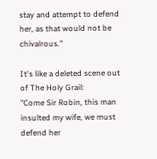stay and attempt to defend her, as that would not be chivalrous."

It's like a deleted scene out of The Holy Grail:
"Come Sir Robin, this man insulted my wife, we must defend her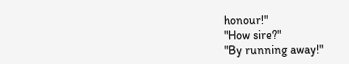honour!"
"How sire?"
"By running away!"